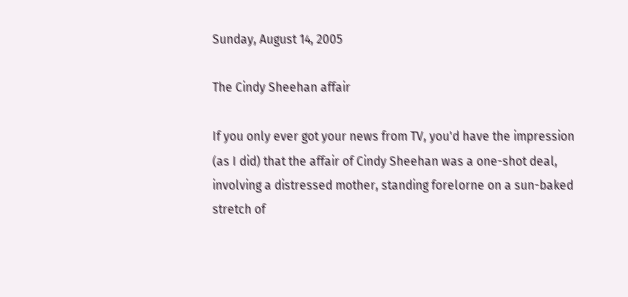Sunday, August 14, 2005

The Cindy Sheehan affair

If you only ever got your news from TV, you'd have the impression (as I did) that the affair of Cindy Sheehan was a one-shot deal, involving a distressed mother, standing forelorne on a sun-baked stretch of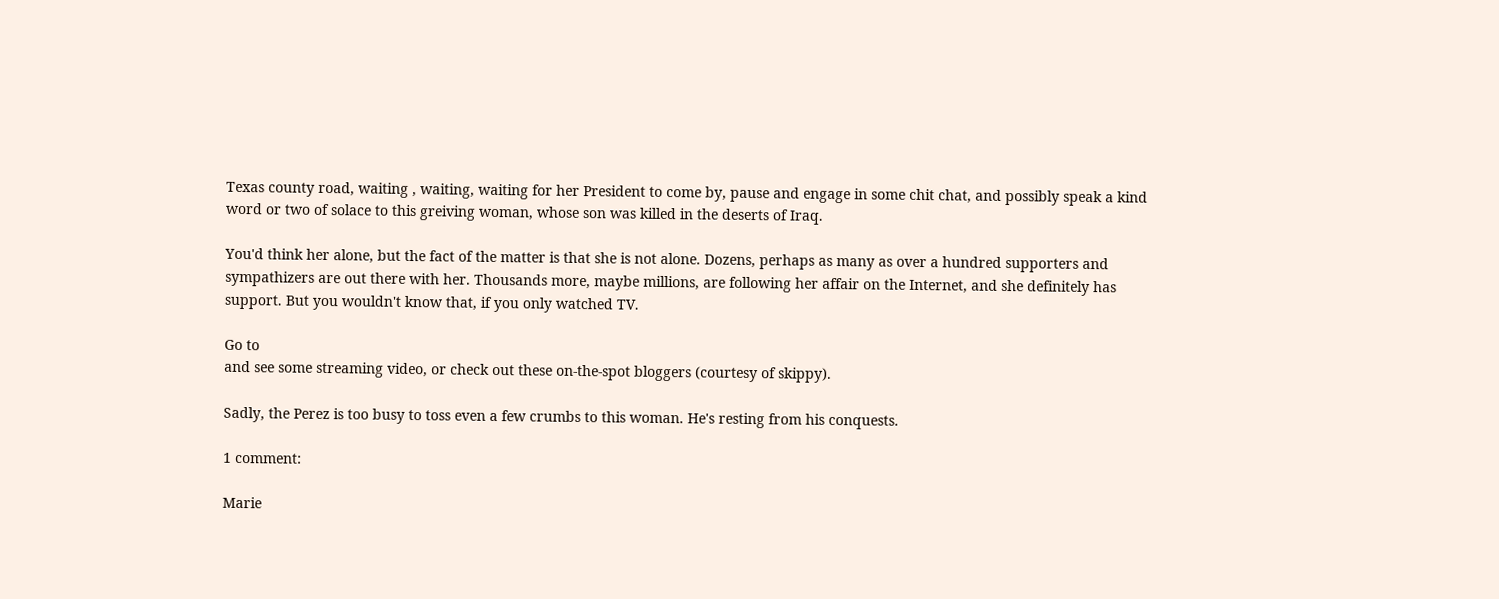Texas county road, waiting , waiting, waiting for her President to come by, pause and engage in some chit chat, and possibly speak a kind word or two of solace to this greiving woman, whose son was killed in the deserts of Iraq.

You'd think her alone, but the fact of the matter is that she is not alone. Dozens, perhaps as many as over a hundred supporters and sympathizers are out there with her. Thousands more, maybe millions, are following her affair on the Internet, and she definitely has support. But you wouldn't know that, if you only watched TV.

Go to
and see some streaming video, or check out these on-the-spot bloggers (courtesy of skippy).

Sadly, the Perez is too busy to toss even a few crumbs to this woman. He's resting from his conquests.

1 comment:

Marie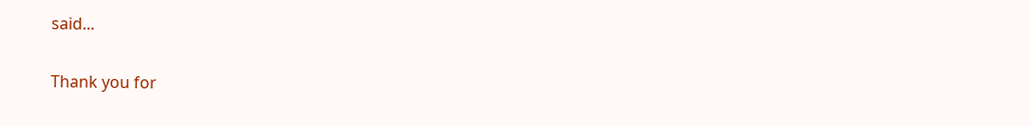said...

Thank you for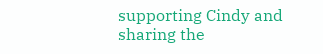supporting Cindy and sharing the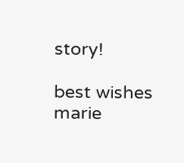story!

best wishes marie